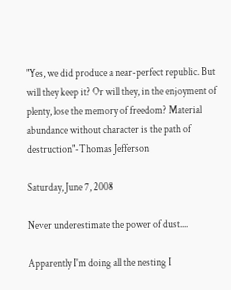"Yes, we did produce a near-perfect republic. But will they keep it? Or will they, in the enjoyment of plenty, lose the memory of freedom? Material abundance without character is the path of destruction"-Thomas Jefferson

Saturday, June 7, 2008

Never underestimate the power of dust....

Apparently I'm doing all the nesting I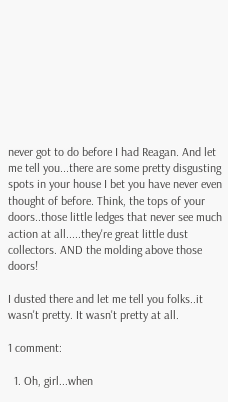never got to do before I had Reagan. And let me tell you...there are some pretty disgusting spots in your house I bet you have never even thought of before. Think, the tops of your doors..those little ledges that never see much action at all.....they're great little dust collectors. AND the molding above those doors!

I dusted there and let me tell you folks..it wasn't pretty. It wasn't pretty at all.

1 comment:

  1. Oh, girl...when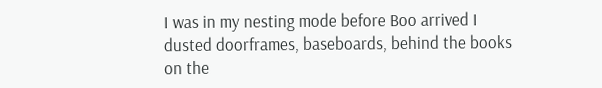I was in my nesting mode before Boo arrived I dusted doorframes, baseboards, behind the books on the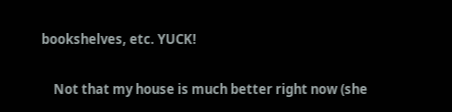bookshelves, etc. YUCK!

    Not that my house is much better right now (she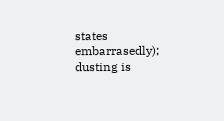states embarrasedly); dusting is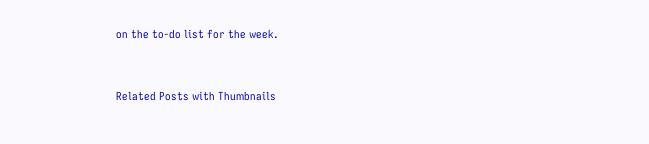on the to-do list for the week.


Related Posts with Thumbnails